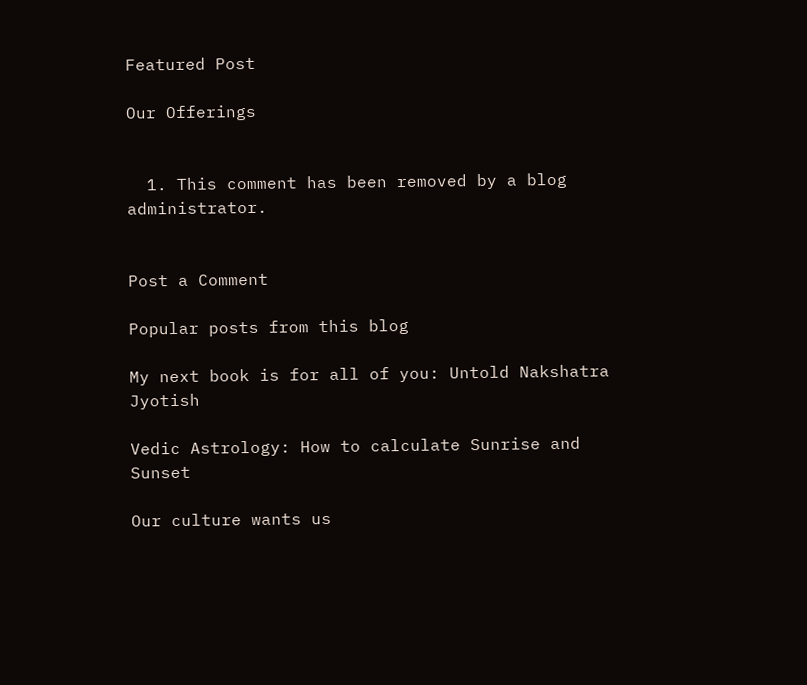Featured Post

Our Offerings


  1. This comment has been removed by a blog administrator.


Post a Comment

Popular posts from this blog

My next book is for all of you: Untold Nakshatra Jyotish

Vedic Astrology: How to calculate Sunrise and Sunset

Our culture wants us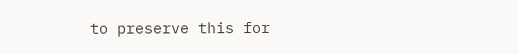to preserve this for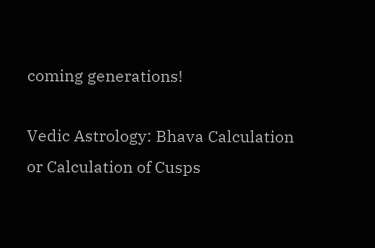coming generations!

Vedic Astrology: Bhava Calculation or Calculation of Cusps